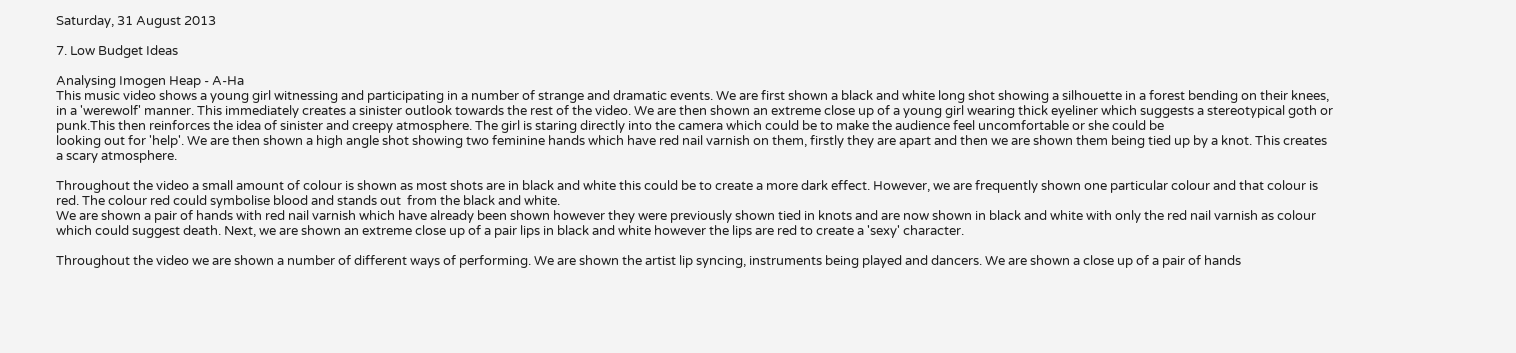Saturday, 31 August 2013

7. Low Budget Ideas

Analysing Imogen Heap - A-Ha
This music video shows a young girl witnessing and participating in a number of strange and dramatic events. We are first shown a black and white long shot showing a silhouette in a forest bending on their knees, in a 'werewolf' manner. This immediately creates a sinister outlook towards the rest of the video. We are then shown an extreme close up of a young girl wearing thick eyeliner which suggests a stereotypical goth or punk.This then reinforces the idea of sinister and creepy atmosphere. The girl is staring directly into the camera which could be to make the audience feel uncomfortable or she could be
looking out for 'help'. We are then shown a high angle shot showing two feminine hands which have red nail varnish on them, firstly they are apart and then we are shown them being tied up by a knot. This creates a scary atmosphere.

Throughout the video a small amount of colour is shown as most shots are in black and white this could be to create a more dark effect. However, we are frequently shown one particular colour and that colour is red. The colour red could symbolise blood and stands out  from the black and white.
We are shown a pair of hands with red nail varnish which have already been shown however they were previously shown tied in knots and are now shown in black and white with only the red nail varnish as colour which could suggest death. Next, we are shown an extreme close up of a pair lips in black and white however the lips are red to create a 'sexy' character.

Throughout the video we are shown a number of different ways of performing. We are shown the artist lip syncing, instruments being played and dancers. We are shown a close up of a pair of hands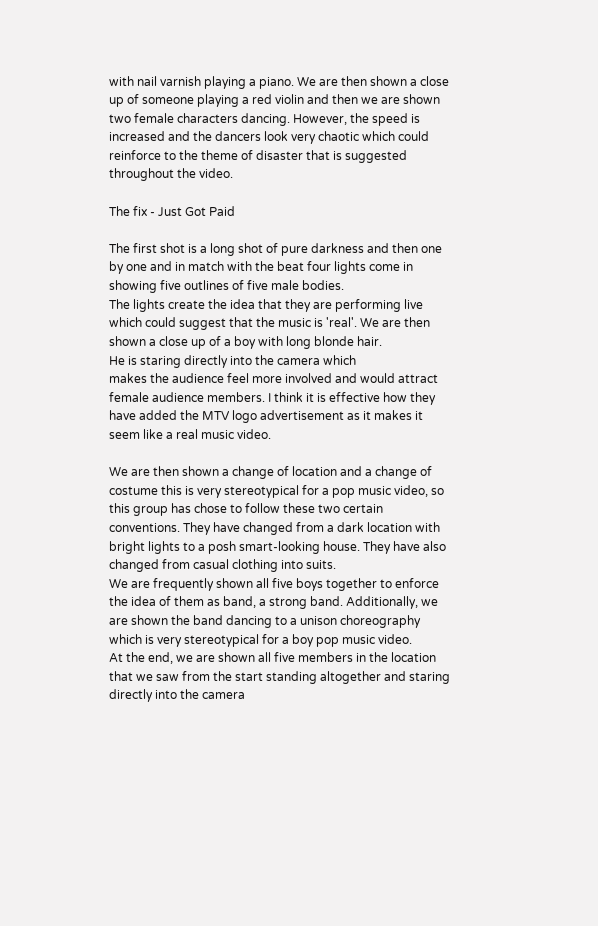with nail varnish playing a piano. We are then shown a close up of someone playing a red violin and then we are shown two female characters dancing. However, the speed is increased and the dancers look very chaotic which could reinforce to the theme of disaster that is suggested throughout the video.

The fix - Just Got Paid

The first shot is a long shot of pure darkness and then one by one and in match with the beat four lights come in showing five outlines of five male bodies.
The lights create the idea that they are performing live which could suggest that the music is 'real'. We are then shown a close up of a boy with long blonde hair.
He is staring directly into the camera which
makes the audience feel more involved and would attract female audience members. I think it is effective how they have added the MTV logo advertisement as it makes it seem like a real music video.

We are then shown a change of location and a change of costume this is very stereotypical for a pop music video, so this group has chose to follow these two certain conventions. They have changed from a dark location with bright lights to a posh smart-looking house. They have also changed from casual clothing into suits.
We are frequently shown all five boys together to enforce the idea of them as band, a strong band. Additionally, we are shown the band dancing to a unison choreography which is very stereotypical for a boy pop music video.
At the end, we are shown all five members in the location that we saw from the start standing altogether and staring directly into the camera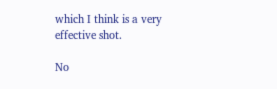which I think is a very effective shot.

No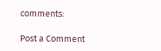comments:

Post a Comment